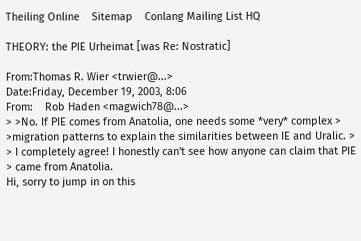Theiling Online    Sitemap    Conlang Mailing List HQ

THEORY: the PIE Urheimat [was Re: Nostratic]

From:Thomas R. Wier <trwier@...>
Date:Friday, December 19, 2003, 8:06
From:    Rob Haden <magwich78@...>
> >No. If PIE comes from Anatolia, one needs some *very* complex > >migration patterns to explain the similarities between IE and Uralic. > > I completely agree! I honestly can't see how anyone can claim that PIE > came from Anatolia.
Hi, sorry to jump in on this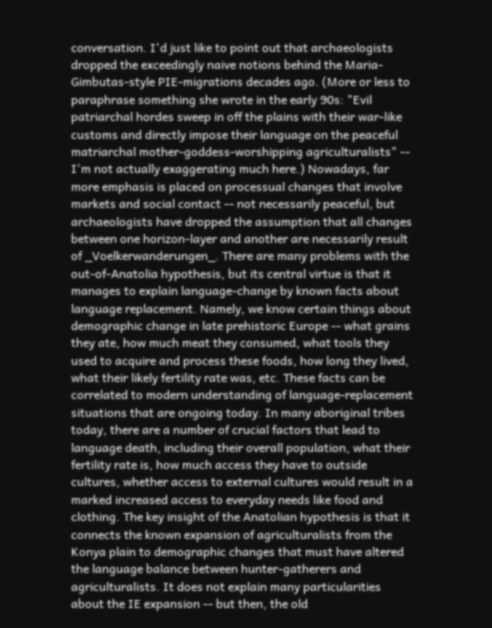conversation. I'd just like to point out that archaeologists dropped the exceedingly naive notions behind the Maria-Gimbutas-style PIE-migrations decades ago. (More or less to paraphrase something she wrote in the early 90s: "Evil patriarchal hordes sweep in off the plains with their war-like customs and directly impose their language on the peaceful matriarchal mother-goddess-worshipping agriculturalists" -- I'm not actually exaggerating much here.) Nowadays, far more emphasis is placed on processual changes that involve markets and social contact -- not necessarily peaceful, but archaeologists have dropped the assumption that all changes between one horizon-layer and another are necessarily result of _Voelkerwanderungen_. There are many problems with the out-of-Anatolia hypothesis, but its central virtue is that it manages to explain language-change by known facts about language replacement. Namely, we know certain things about demographic change in late prehistoric Europe -- what grains they ate, how much meat they consumed, what tools they used to acquire and process these foods, how long they lived, what their likely fertility rate was, etc. These facts can be correlated to modern understanding of language-replacement situations that are ongoing today. In many aboriginal tribes today, there are a number of crucial factors that lead to language death, including their overall population, what their fertility rate is, how much access they have to outside cultures, whether access to external cultures would result in a marked increased access to everyday needs like food and clothing. The key insight of the Anatolian hypothesis is that it connects the known expansion of agriculturalists from the Konya plain to demographic changes that must have altered the language balance between hunter-gatherers and agriculturalists. It does not explain many particularities about the IE expansion -- but then, the old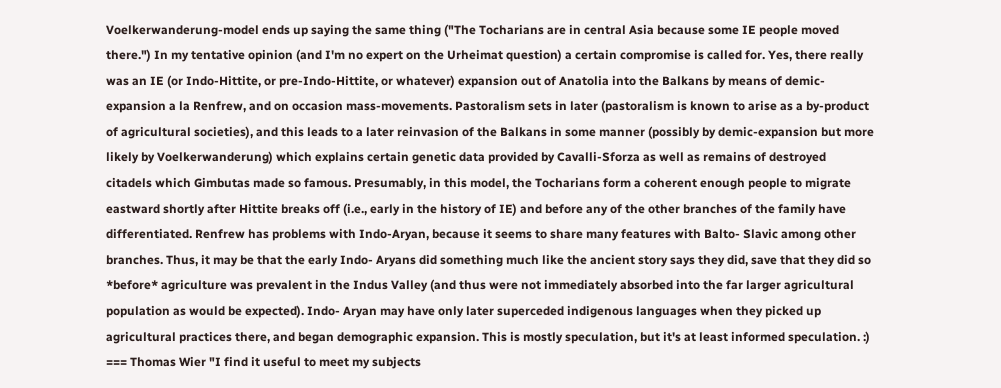Voelkerwanderung-model ends up saying the same thing ("The Tocharians are in central Asia because some IE people moved there.") In my tentative opinion (and I'm no expert on the Urheimat question) a certain compromise is called for. Yes, there really was an IE (or Indo-Hittite, or pre-Indo-Hittite, or whatever) expansion out of Anatolia into the Balkans by means of demic-expansion a la Renfrew, and on occasion mass-movements. Pastoralism sets in later (pastoralism is known to arise as a by-product of agricultural societies), and this leads to a later reinvasion of the Balkans in some manner (possibly by demic-expansion but more likely by Voelkerwanderung) which explains certain genetic data provided by Cavalli-Sforza as well as remains of destroyed citadels which Gimbutas made so famous. Presumably, in this model, the Tocharians form a coherent enough people to migrate eastward shortly after Hittite breaks off (i.e., early in the history of IE) and before any of the other branches of the family have differentiated. Renfrew has problems with Indo-Aryan, because it seems to share many features with Balto- Slavic among other branches. Thus, it may be that the early Indo- Aryans did something much like the ancient story says they did, save that they did so *before* agriculture was prevalent in the Indus Valley (and thus were not immediately absorbed into the far larger agricultural population as would be expected). Indo- Aryan may have only later superceded indigenous languages when they picked up agricultural practices there, and began demographic expansion. This is mostly speculation, but it's at least informed speculation. :) === Thomas Wier "I find it useful to meet my subjects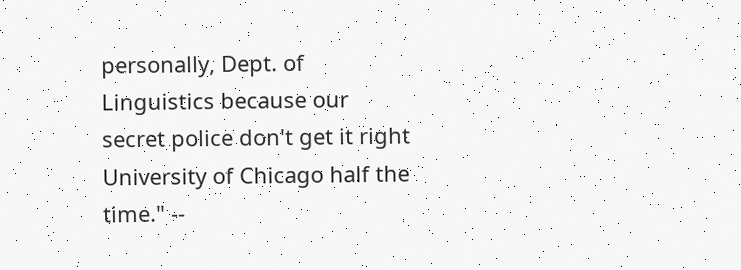personally, Dept. of Linguistics because our secret police don't get it right University of Chicago half the time." --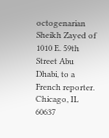octogenarian Sheikh Zayed of 1010 E. 59th Street Abu Dhabi, to a French reporter. Chicago, IL 60637